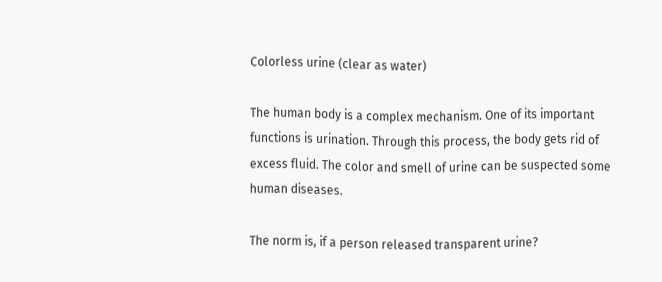Colorless urine (clear as water)

The human body is a complex mechanism. One of its important functions is urination. Through this process, the body gets rid of excess fluid. The color and smell of urine can be suspected some human diseases.

The norm is, if a person released transparent urine?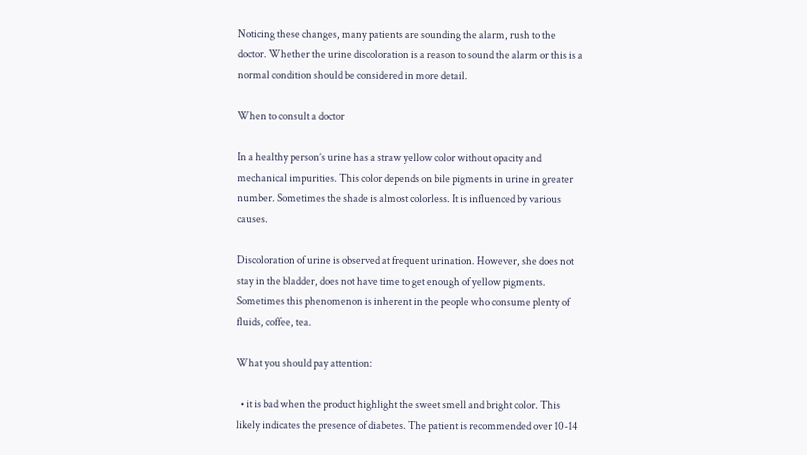Noticing these changes, many patients are sounding the alarm, rush to the doctor. Whether the urine discoloration is a reason to sound the alarm or this is a normal condition should be considered in more detail.

When to consult a doctor

In a healthy person’s urine has a straw yellow color without opacity and mechanical impurities. This color depends on bile pigments in urine in greater number. Sometimes the shade is almost colorless. It is influenced by various causes.

Discoloration of urine is observed at frequent urination. However, she does not stay in the bladder, does not have time to get enough of yellow pigments. Sometimes this phenomenon is inherent in the people who consume plenty of fluids, coffee, tea.

What you should pay attention:

  • it is bad when the product highlight the sweet smell and bright color. This likely indicates the presence of diabetes. The patient is recommended over 10-14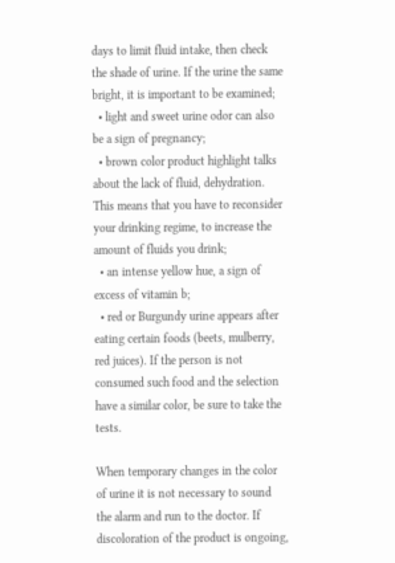days to limit fluid intake, then check the shade of urine. If the urine the same bright, it is important to be examined;
  • light and sweet urine odor can also be a sign of pregnancy;
  • brown color product highlight talks about the lack of fluid, dehydration. This means that you have to reconsider your drinking regime, to increase the amount of fluids you drink;
  • an intense yellow hue, a sign of excess of vitamin b;
  • red or Burgundy urine appears after eating certain foods (beets, mulberry, red juices). If the person is not consumed such food and the selection have a similar color, be sure to take the tests.

When temporary changes in the color of urine it is not necessary to sound the alarm and run to the doctor. If discoloration of the product is ongoing,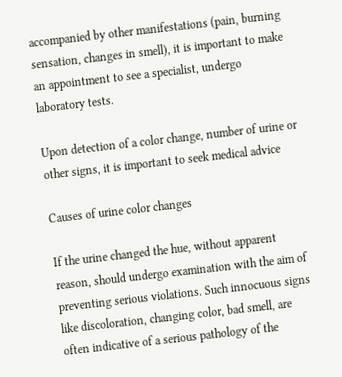accompanied by other manifestations (pain, burning sensation, changes in smell), it is important to make an appointment to see a specialist, undergo laboratory tests.

Upon detection of a color change, number of urine or other signs, it is important to seek medical advice

Causes of urine color changes

If the urine changed the hue, without apparent reason, should undergo examination with the aim of preventing serious violations. Such innocuous signs like discoloration, changing color, bad smell, are often indicative of a serious pathology of the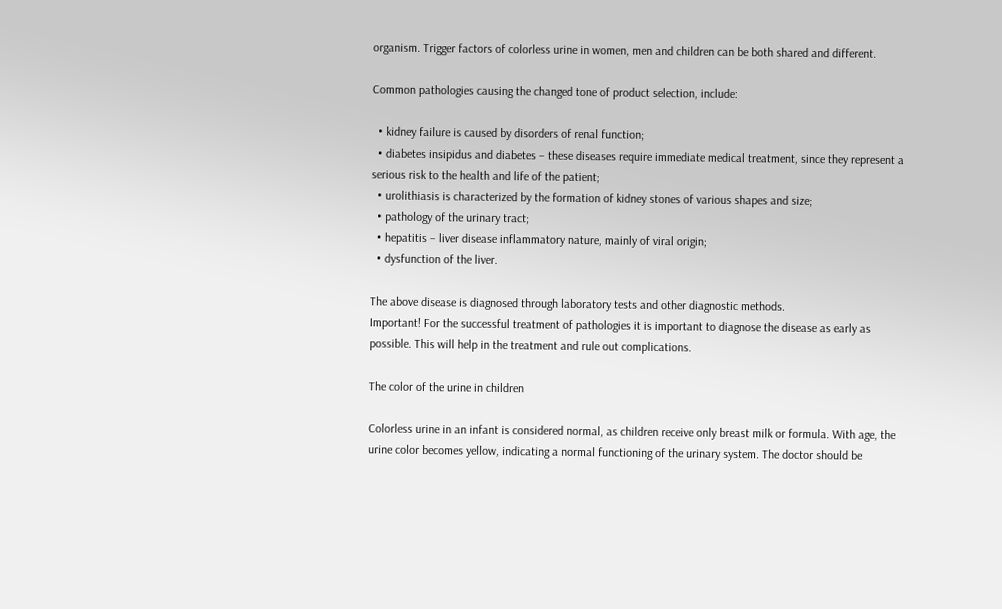organism. Trigger factors of colorless urine in women, men and children can be both shared and different.

Common pathologies causing the changed tone of product selection, include:

  • kidney failure is caused by disorders of renal function;
  • diabetes insipidus and diabetes – these diseases require immediate medical treatment, since they represent a serious risk to the health and life of the patient;
  • urolithiasis is characterized by the formation of kidney stones of various shapes and size;
  • pathology of the urinary tract;
  • hepatitis – liver disease inflammatory nature, mainly of viral origin;
  • dysfunction of the liver.

The above disease is diagnosed through laboratory tests and other diagnostic methods.
Important! For the successful treatment of pathologies it is important to diagnose the disease as early as possible. This will help in the treatment and rule out complications.

The color of the urine in children

Colorless urine in an infant is considered normal, as children receive only breast milk or formula. With age, the urine color becomes yellow, indicating a normal functioning of the urinary system. The doctor should be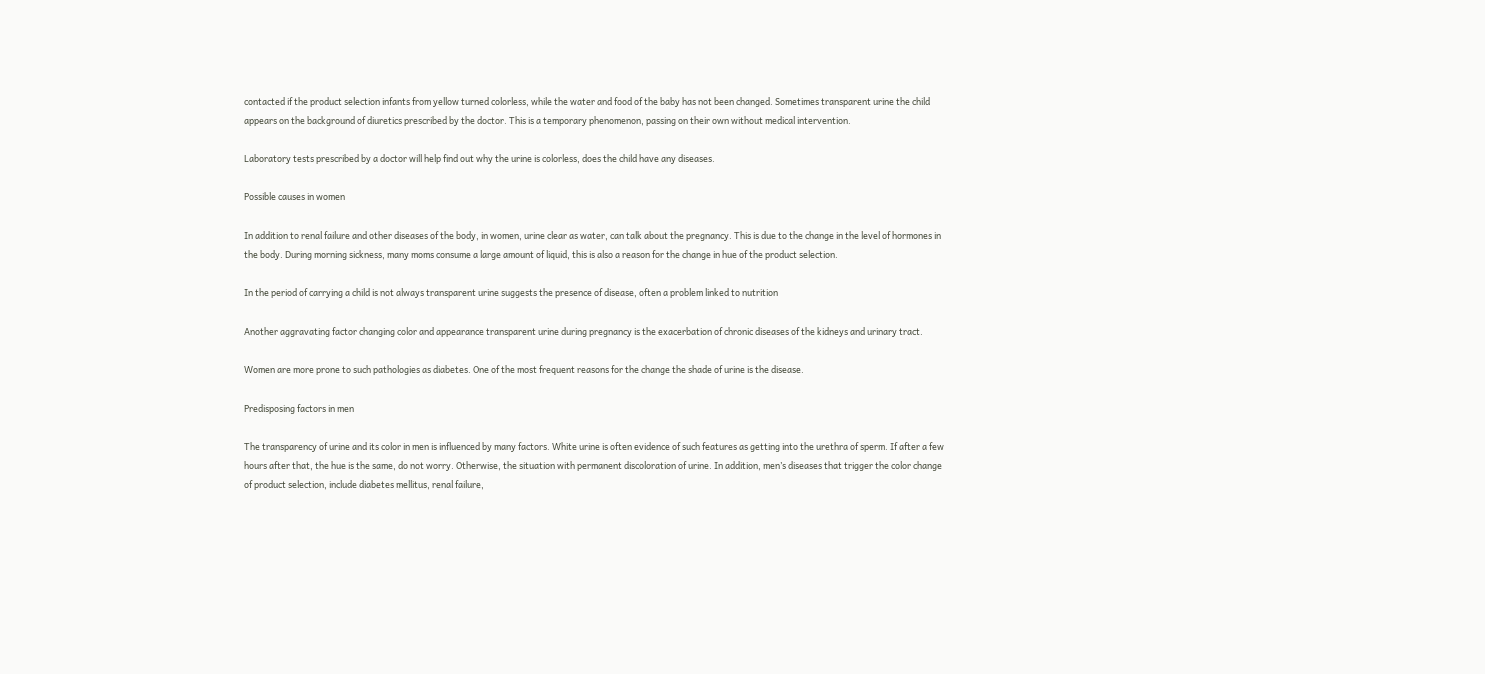contacted if the product selection infants from yellow turned colorless, while the water and food of the baby has not been changed. Sometimes transparent urine the child appears on the background of diuretics prescribed by the doctor. This is a temporary phenomenon, passing on their own without medical intervention.

Laboratory tests prescribed by a doctor will help find out why the urine is colorless, does the child have any diseases.

Possible causes in women

In addition to renal failure and other diseases of the body, in women, urine clear as water, can talk about the pregnancy. This is due to the change in the level of hormones in the body. During morning sickness, many moms consume a large amount of liquid, this is also a reason for the change in hue of the product selection.

In the period of carrying a child is not always transparent urine suggests the presence of disease, often a problem linked to nutrition

Another aggravating factor changing color and appearance transparent urine during pregnancy is the exacerbation of chronic diseases of the kidneys and urinary tract.

Women are more prone to such pathologies as diabetes. One of the most frequent reasons for the change the shade of urine is the disease.

Predisposing factors in men

The transparency of urine and its color in men is influenced by many factors. White urine is often evidence of such features as getting into the urethra of sperm. If after a few hours after that, the hue is the same, do not worry. Otherwise, the situation with permanent discoloration of urine. In addition, men’s diseases that trigger the color change of product selection, include diabetes mellitus, renal failure,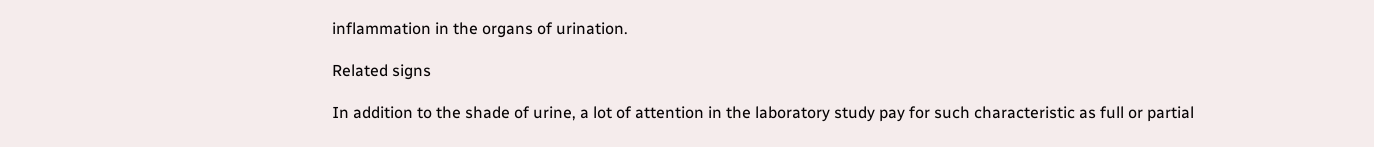inflammation in the organs of urination.

Related signs

In addition to the shade of urine, a lot of attention in the laboratory study pay for such characteristic as full or partial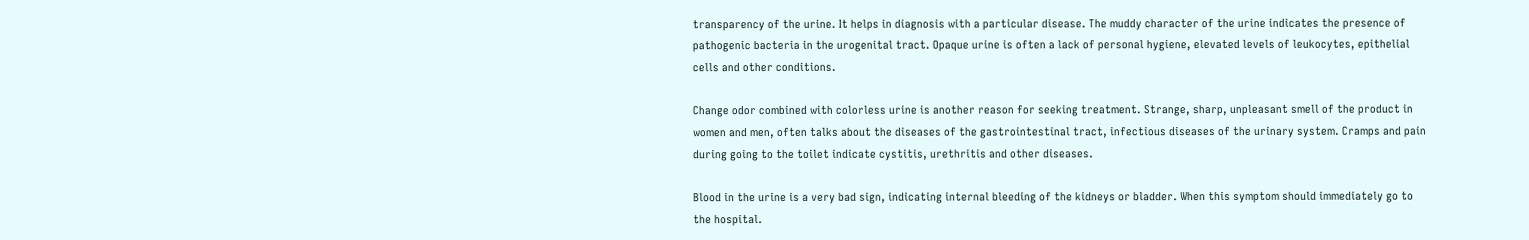transparency of the urine. It helps in diagnosis with a particular disease. The muddy character of the urine indicates the presence of pathogenic bacteria in the urogenital tract. Opaque urine is often a lack of personal hygiene, elevated levels of leukocytes, epithelial cells and other conditions.

Change odor combined with colorless urine is another reason for seeking treatment. Strange, sharp, unpleasant smell of the product in women and men, often talks about the diseases of the gastrointestinal tract, infectious diseases of the urinary system. Cramps and pain during going to the toilet indicate cystitis, urethritis and other diseases.

Blood in the urine is a very bad sign, indicating internal bleeding of the kidneys or bladder. When this symptom should immediately go to the hospital.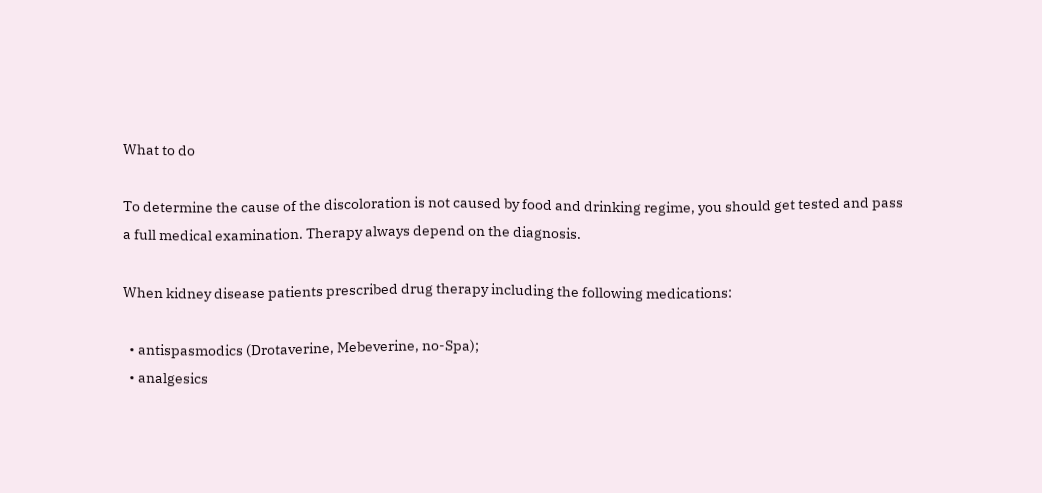What to do

To determine the cause of the discoloration is not caused by food and drinking regime, you should get tested and pass a full medical examination. Therapy always depend on the diagnosis.

When kidney disease patients prescribed drug therapy including the following medications:

  • antispasmodics (Drotaverine, Mebeverine, no-Spa);
  • analgesics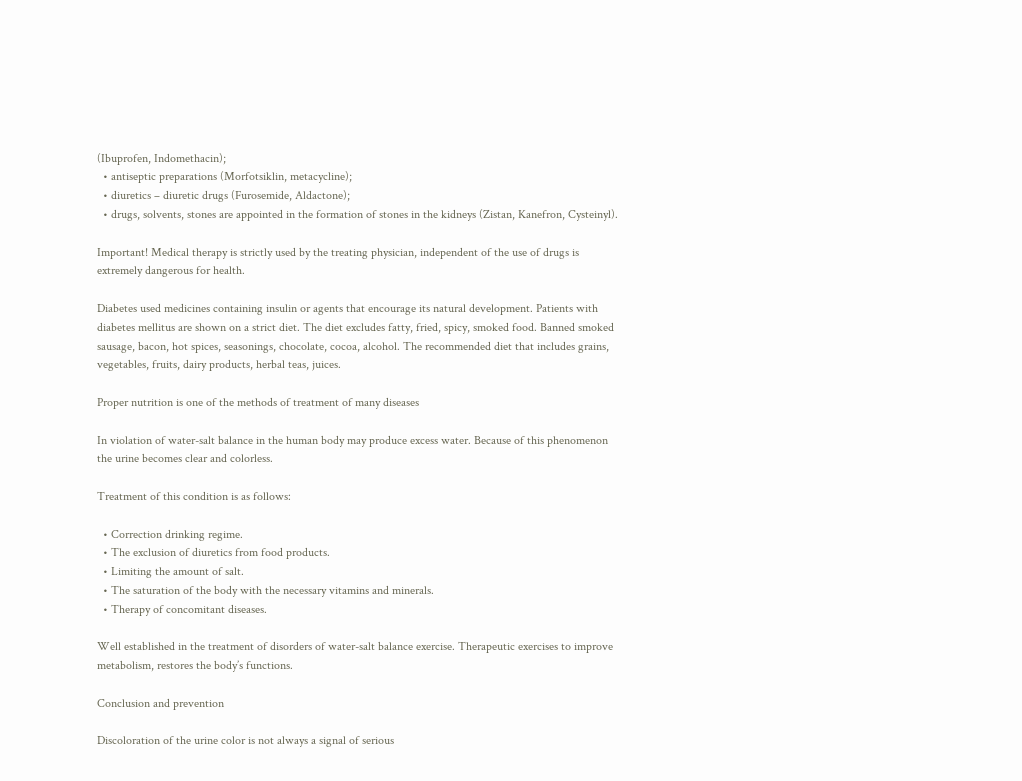(Ibuprofen, Indomethacin);
  • antiseptic preparations (Morfotsiklin, metacycline);
  • diuretics – diuretic drugs (Furosemide, Aldactone);
  • drugs, solvents, stones are appointed in the formation of stones in the kidneys (Zistan, Kanefron, Cysteinyl).

Important! Medical therapy is strictly used by the treating physician, independent of the use of drugs is extremely dangerous for health.

Diabetes used medicines containing insulin or agents that encourage its natural development. Patients with diabetes mellitus are shown on a strict diet. The diet excludes fatty, fried, spicy, smoked food. Banned smoked sausage, bacon, hot spices, seasonings, chocolate, cocoa, alcohol. The recommended diet that includes grains, vegetables, fruits, dairy products, herbal teas, juices.

Proper nutrition is one of the methods of treatment of many diseases

In violation of water-salt balance in the human body may produce excess water. Because of this phenomenon the urine becomes clear and colorless.

Treatment of this condition is as follows:

  • Correction drinking regime.
  • The exclusion of diuretics from food products.
  • Limiting the amount of salt.
  • The saturation of the body with the necessary vitamins and minerals.
  • Therapy of concomitant diseases.

Well established in the treatment of disorders of water-salt balance exercise. Therapeutic exercises to improve metabolism, restores the body’s functions.

Conclusion and prevention

Discoloration of the urine color is not always a signal of serious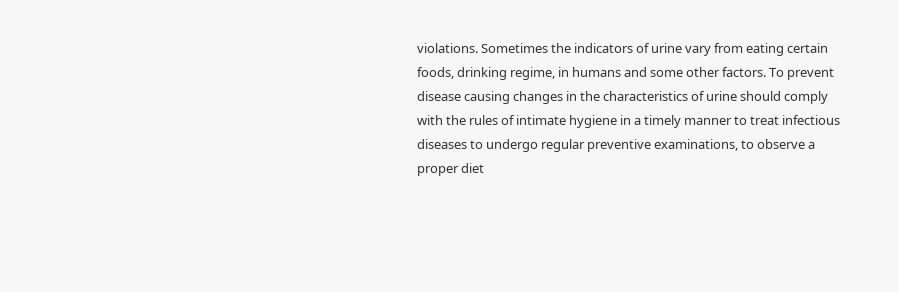violations. Sometimes the indicators of urine vary from eating certain foods, drinking regime, in humans and some other factors. To prevent disease causing changes in the characteristics of urine should comply with the rules of intimate hygiene in a timely manner to treat infectious diseases to undergo regular preventive examinations, to observe a proper diet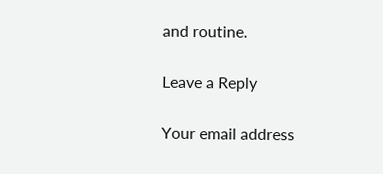and routine.

Leave a Reply

Your email address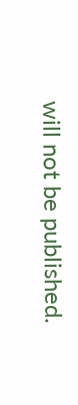will not be published.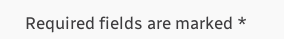Required fields are marked *